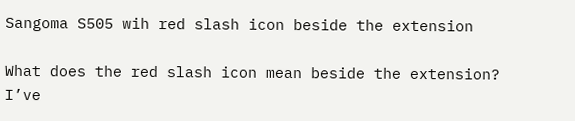Sangoma S505 wih red slash icon beside the extension

What does the red slash icon mean beside the extension?
I’ve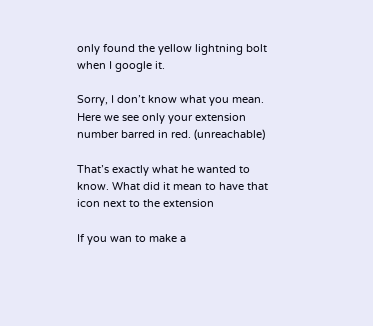only found the yellow lightning bolt when I google it.

Sorry, I don’t know what you mean.
Here we see only your extension number barred in red. (unreachable)

That’s exactly what he wanted to know. What did it mean to have that icon next to the extension

If you wan to make a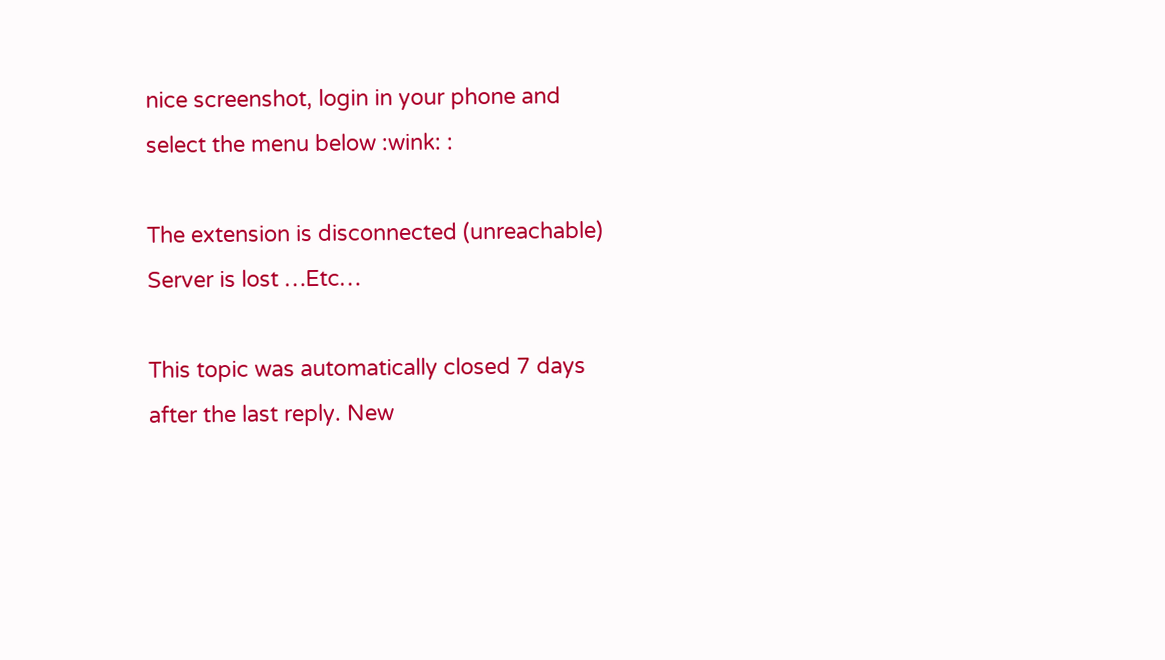nice screenshot, login in your phone and select the menu below :wink: :

The extension is disconnected (unreachable)
Server is lost …Etc…

This topic was automatically closed 7 days after the last reply. New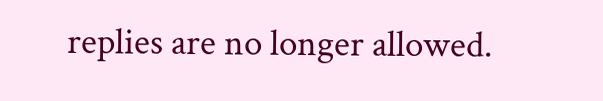replies are no longer allowed.